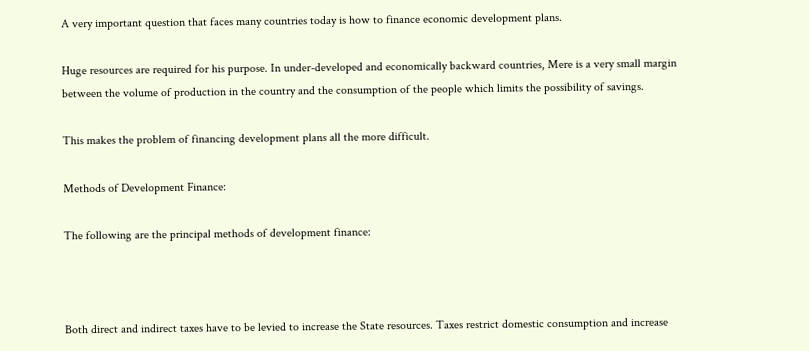A very important question that faces many countries today is how to finance economic development plans.

Huge resources are required for his purpose. In under-developed and economically backward countries, Mere is a very small margin between the volume of production in the country and the consumption of the people which limits the possibility of savings.

This makes the problem of financing development plans all the more difficult.

Methods of Development Finance:

The following are the principal methods of development finance:



Both direct and indirect taxes have to be levied to increase the State resources. Taxes restrict domestic consumption and increase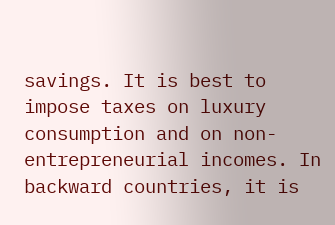savings. It is best to impose taxes on luxury consumption and on non-entrepreneurial incomes. In backward countries, it is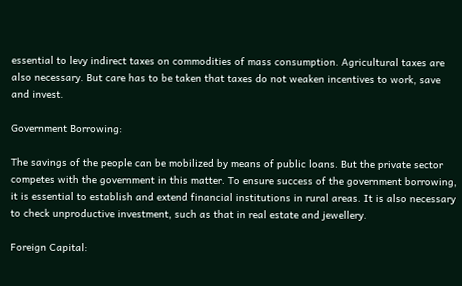essential to levy indirect taxes on commodities of mass consumption. Agricultural taxes are also necessary. But care has to be taken that taxes do not weaken incentives to work, save and invest.

Government Borrowing:

The savings of the people can be mobilized by means of public loans. But the private sector competes with the government in this matter. To ensure success of the government borrowing, it is essential to establish and extend financial institutions in rural areas. It is also necessary to check unproductive investment, such as that in real estate and jewellery.

Foreign Capital: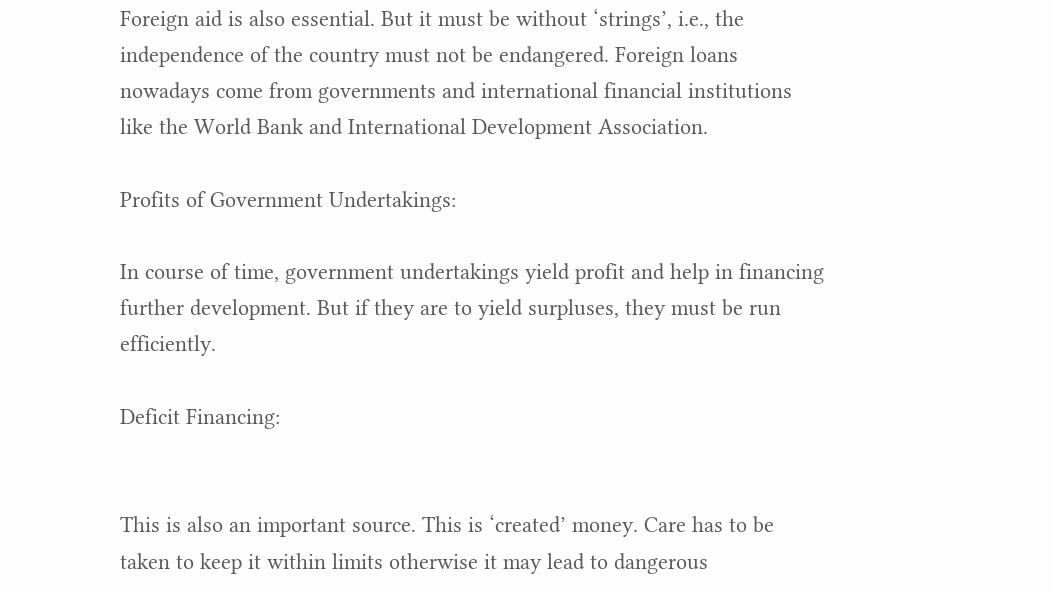Foreign aid is also essential. But it must be without ‘strings’, i.e., the independence of the country must not be endangered. Foreign loans nowadays come from governments and international financial institutions like the World Bank and International Development Association.

Profits of Government Undertakings:

In course of time, government undertakings yield profit and help in financing further development. But if they are to yield surpluses, they must be run efficiently.

Deficit Financing:


This is also an important source. This is ‘created’ money. Care has to be taken to keep it within limits otherwise it may lead to dangerous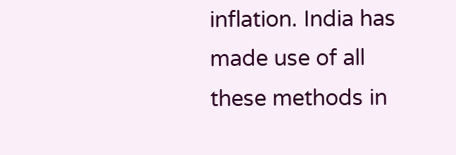inflation. India has made use of all these methods in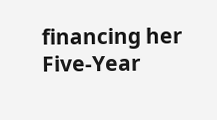financing her Five-Year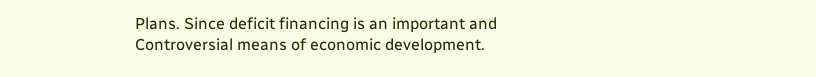Plans. Since deficit financing is an important and Controversial means of economic development.